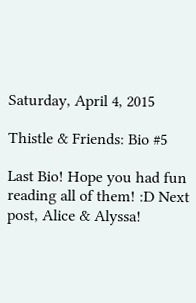Saturday, April 4, 2015

Thistle & Friends: Bio #5

Last Bio! Hope you had fun reading all of them! :D Next post, Alice & Alyssa!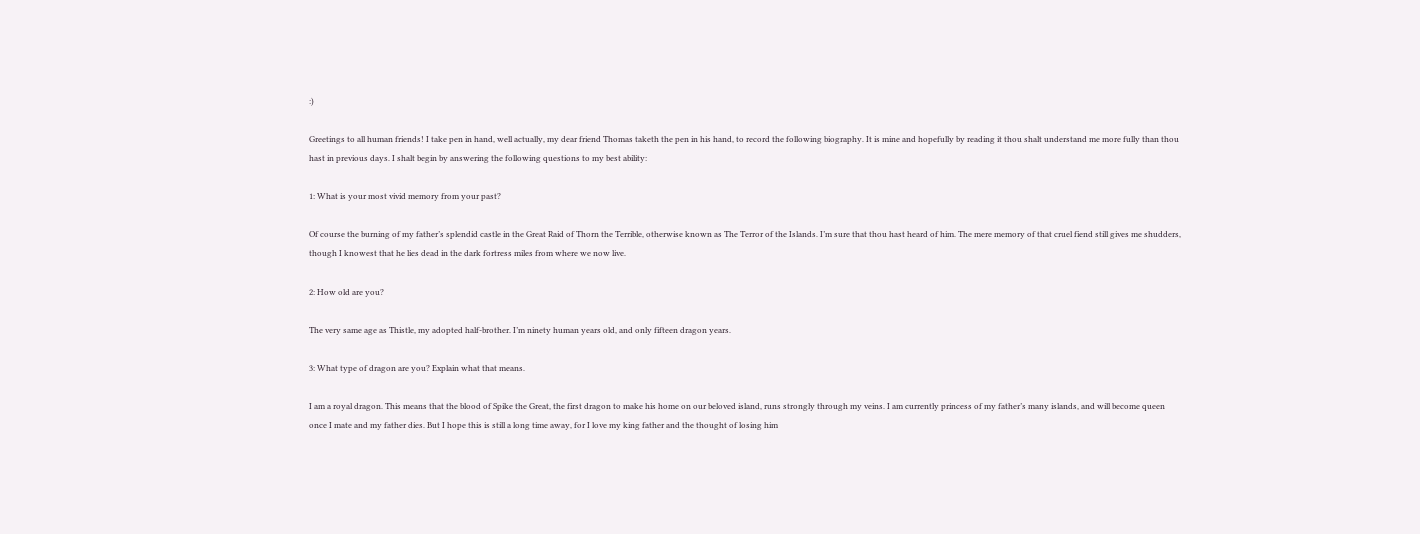:)

Greetings to all human friends! I take pen in hand, well actually, my dear friend Thomas taketh the pen in his hand, to record the following biography. It is mine and hopefully by reading it thou shalt understand me more fully than thou hast in previous days. I shalt begin by answering the following questions to my best ability:

1: What is your most vivid memory from your past?

Of course the burning of my father’s splendid castle in the Great Raid of Thorn the Terrible, otherwise known as The Terror of the Islands. I’m sure that thou hast heard of him. The mere memory of that cruel fiend still gives me shudders, though I knowest that he lies dead in the dark fortress miles from where we now live.

2: How old are you?

The very same age as Thistle, my adopted half-brother. I’m ninety human years old, and only fifteen dragon years.

3: What type of dragon are you? Explain what that means.

I am a royal dragon. This means that the blood of Spike the Great, the first dragon to make his home on our beloved island, runs strongly through my veins. I am currently princess of my father’s many islands, and will become queen once I mate and my father dies. But I hope this is still a long time away, for I love my king father and the thought of losing him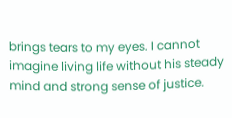brings tears to my eyes. I cannot imagine living life without his steady mind and strong sense of justice.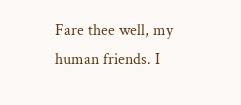Fare thee well, my human friends. I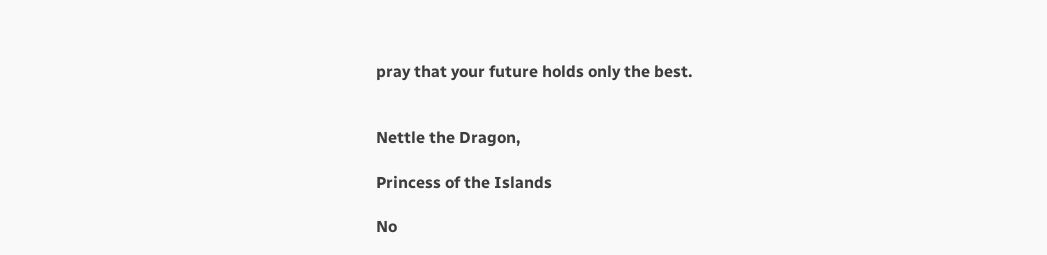pray that your future holds only the best.


Nettle the Dragon,

Princess of the Islands

No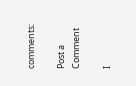comments:

Post a Comment

I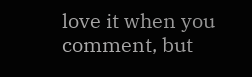love it when you comment, but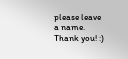please leave a name. Thank you! :)